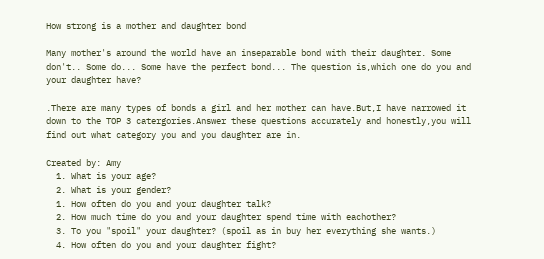How strong is a mother and daughter bond

Many mother's around the world have an inseparable bond with their daughter. Some don't.. Some do... Some have the perfect bond... The question is,which one do you and your daughter have?

.There are many types of bonds a girl and her mother can have.But,I have narrowed it down to the TOP 3 catergories.Answer these questions accurately and honestly,you will find out what category you and you daughter are in.

Created by: Amy
  1. What is your age?
  2. What is your gender?
  1. How often do you and your daughter talk?
  2. How much time do you and your daughter spend time with eachother?
  3. To you "spoil" your daughter? (spoil as in buy her everything she wants.)
  4. How often do you and your daughter fight?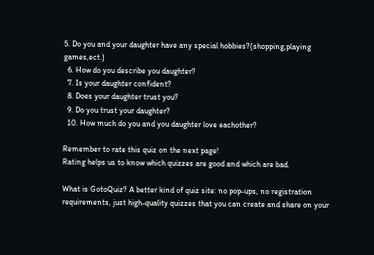5. Do you and your daughter have any special hobbies?(shopping,playing games,ect.)
  6. How do you describe you daughter?
  7. Is your daughter confident?
  8. Does your daughter trust you?
  9. Do you trust your daughter?
  10. How much do you and you daughter love eachother?

Remember to rate this quiz on the next page!
Rating helps us to know which quizzes are good and which are bad.

What is GotoQuiz? A better kind of quiz site: no pop-ups, no registration requirements, just high-quality quizzes that you can create and share on your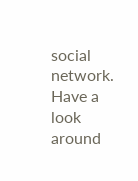social network. Have a look around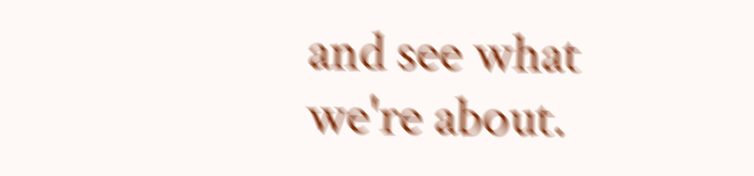and see what we're about.